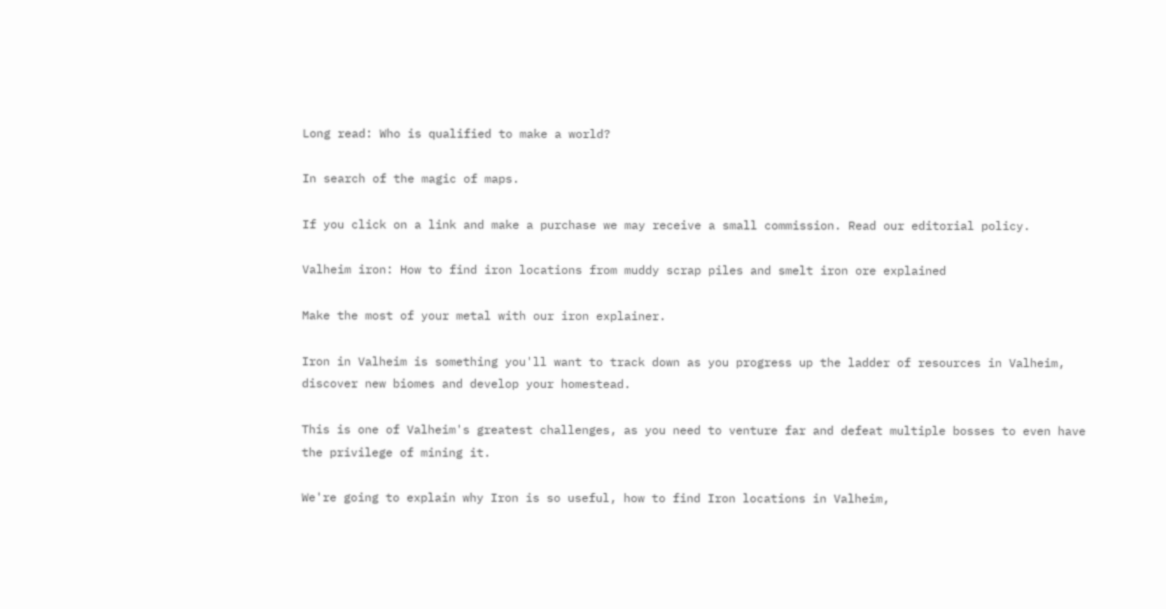Long read: Who is qualified to make a world?

In search of the magic of maps.

If you click on a link and make a purchase we may receive a small commission. Read our editorial policy.

Valheim iron: How to find iron locations from muddy scrap piles and smelt iron ore explained

Make the most of your metal with our iron explainer.

Iron in Valheim is something you'll want to track down as you progress up the ladder of resources in Valheim, discover new biomes and develop your homestead.

This is one of Valheim's greatest challenges, as you need to venture far and defeat multiple bosses to even have the privilege of mining it.

We're going to explain why Iron is so useful, how to find Iron locations in Valheim,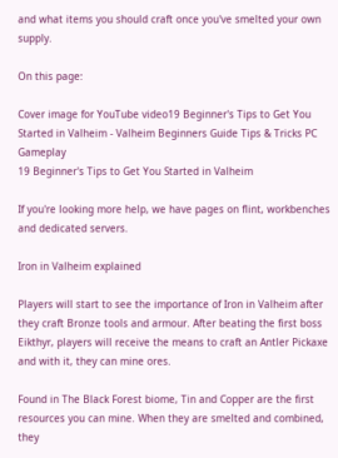and what items you should craft once you've smelted your own supply.

On this page:

Cover image for YouTube video19 Beginner's Tips to Get You Started in Valheim - Valheim Beginners Guide Tips & Tricks PC Gameplay
19 Beginner's Tips to Get You Started in Valheim

If you're looking more help, we have pages on flint, workbenches and dedicated servers.

Iron in Valheim explained

Players will start to see the importance of Iron in Valheim after they craft Bronze tools and armour. After beating the first boss Eikthyr, players will receive the means to craft an Antler Pickaxe and with it, they can mine ores.

Found in The Black Forest biome, Tin and Copper are the first resources you can mine. When they are smelted and combined, they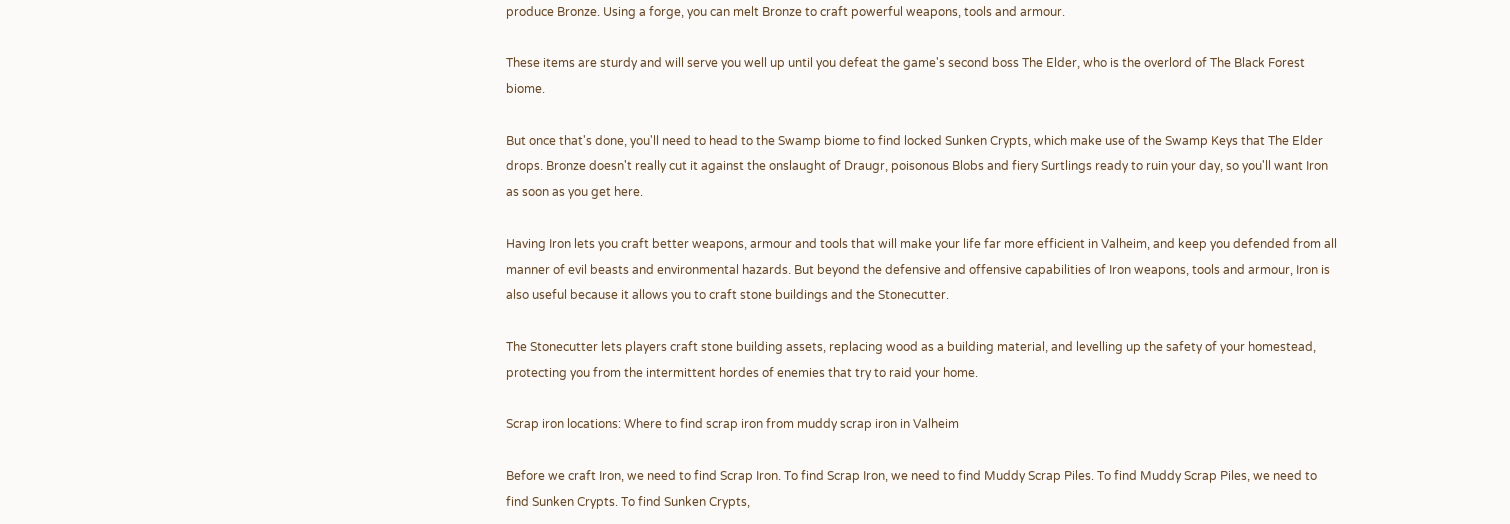produce Bronze. Using a forge, you can melt Bronze to craft powerful weapons, tools and armour.

These items are sturdy and will serve you well up until you defeat the game's second boss The Elder, who is the overlord of The Black Forest biome.

But once that's done, you'll need to head to the Swamp biome to find locked Sunken Crypts, which make use of the Swamp Keys that The Elder drops. Bronze doesn't really cut it against the onslaught of Draugr, poisonous Blobs and fiery Surtlings ready to ruin your day, so you'll want Iron as soon as you get here.

Having Iron lets you craft better weapons, armour and tools that will make your life far more efficient in Valheim, and keep you defended from all manner of evil beasts and environmental hazards. But beyond the defensive and offensive capabilities of Iron weapons, tools and armour, Iron is also useful because it allows you to craft stone buildings and the Stonecutter.

The Stonecutter lets players craft stone building assets, replacing wood as a building material, and levelling up the safety of your homestead, protecting you from the intermittent hordes of enemies that try to raid your home.

Scrap iron locations: Where to find scrap iron from muddy scrap iron in Valheim

Before we craft Iron, we need to find Scrap Iron. To find Scrap Iron, we need to find Muddy Scrap Piles. To find Muddy Scrap Piles, we need to find Sunken Crypts. To find Sunken Crypts,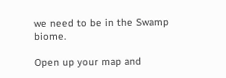we need to be in the Swamp biome.

Open up your map and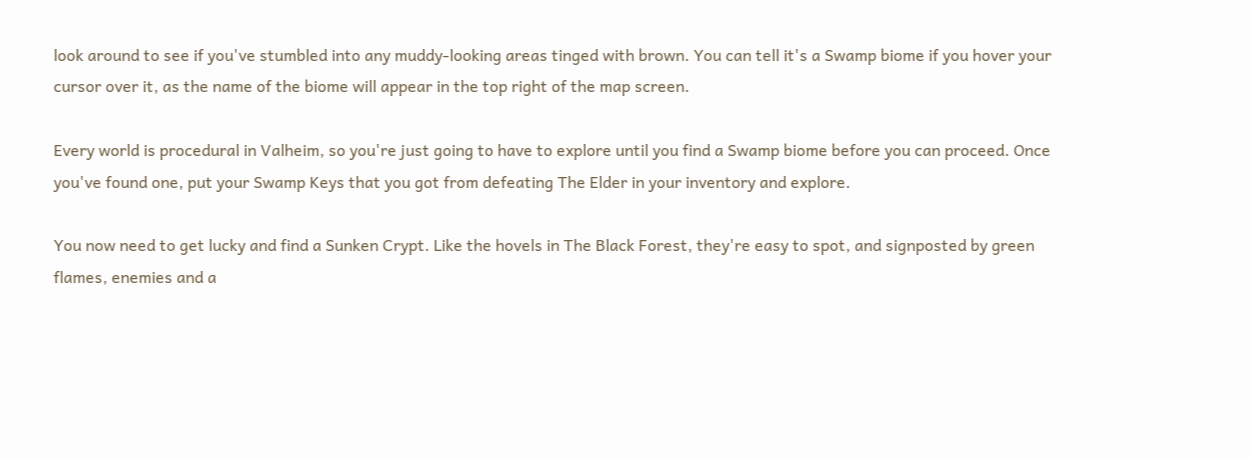look around to see if you've stumbled into any muddy-looking areas tinged with brown. You can tell it's a Swamp biome if you hover your cursor over it, as the name of the biome will appear in the top right of the map screen.

Every world is procedural in Valheim, so you're just going to have to explore until you find a Swamp biome before you can proceed. Once you've found one, put your Swamp Keys that you got from defeating The Elder in your inventory and explore.

You now need to get lucky and find a Sunken Crypt. Like the hovels in The Black Forest, they're easy to spot, and signposted by green flames, enemies and a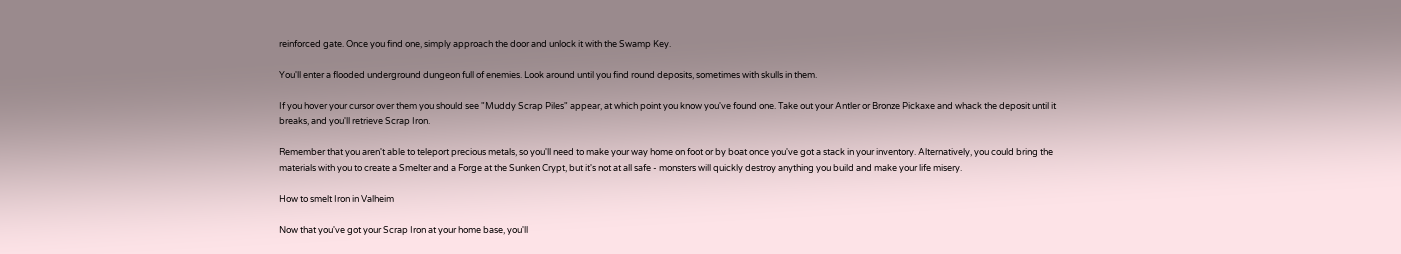reinforced gate. Once you find one, simply approach the door and unlock it with the Swamp Key.

You'll enter a flooded underground dungeon full of enemies. Look around until you find round deposits, sometimes with skulls in them.

If you hover your cursor over them you should see "Muddy Scrap Piles" appear, at which point you know you've found one. Take out your Antler or Bronze Pickaxe and whack the deposit until it breaks, and you'll retrieve Scrap Iron.

Remember that you aren't able to teleport precious metals, so you'll need to make your way home on foot or by boat once you've got a stack in your inventory. Alternatively, you could bring the materials with you to create a Smelter and a Forge at the Sunken Crypt, but it's not at all safe - monsters will quickly destroy anything you build and make your life misery.

How to smelt Iron in Valheim

Now that you've got your Scrap Iron at your home base, you'll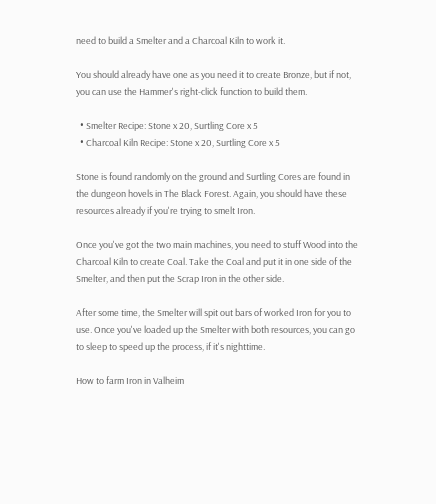need to build a Smelter and a Charcoal Kiln to work it.

You should already have one as you need it to create Bronze, but if not, you can use the Hammer's right-click function to build them.

  • Smelter Recipe: Stone x 20, Surtling Core x 5
  • Charcoal Kiln Recipe: Stone x 20, Surtling Core x 5

Stone is found randomly on the ground and Surtling Cores are found in the dungeon hovels in The Black Forest. Again, you should have these resources already if you're trying to smelt Iron.

Once you've got the two main machines, you need to stuff Wood into the Charcoal Kiln to create Coal. Take the Coal and put it in one side of the Smelter, and then put the Scrap Iron in the other side.

After some time, the Smelter will spit out bars of worked Iron for you to use. Once you've loaded up the Smelter with both resources, you can go to sleep to speed up the process, if it's nighttime.

How to farm Iron in Valheim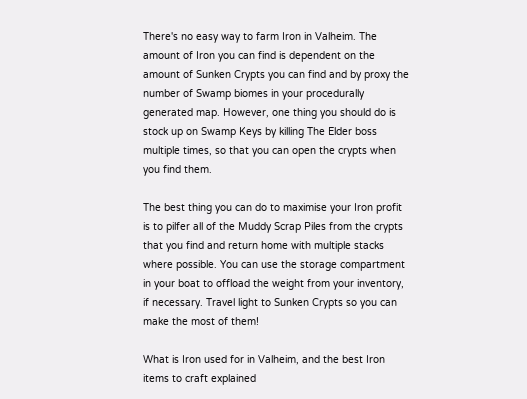There's no easy way to farm Iron in Valheim. The amount of Iron you can find is dependent on the amount of Sunken Crypts you can find and by proxy the number of Swamp biomes in your procedurally generated map. However, one thing you should do is stock up on Swamp Keys by killing The Elder boss multiple times, so that you can open the crypts when you find them.

The best thing you can do to maximise your Iron profit is to pilfer all of the Muddy Scrap Piles from the crypts that you find and return home with multiple stacks where possible. You can use the storage compartment in your boat to offload the weight from your inventory, if necessary. Travel light to Sunken Crypts so you can make the most of them!

What is Iron used for in Valheim, and the best Iron items to craft explained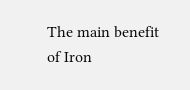The main benefit of Iron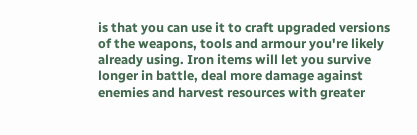is that you can use it to craft upgraded versions of the weapons, tools and armour you're likely already using. Iron items will let you survive longer in battle, deal more damage against enemies and harvest resources with greater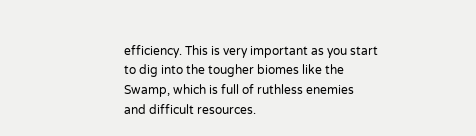efficiency. This is very important as you start to dig into the tougher biomes like the Swamp, which is full of ruthless enemies and difficult resources.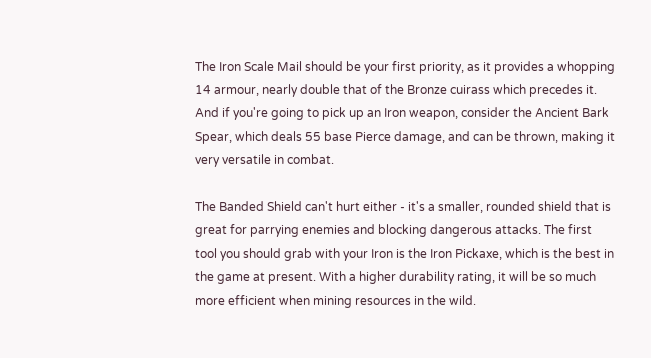The Iron Scale Mail should be your first priority, as it provides a whopping 14 armour, nearly double that of the Bronze cuirass which precedes it. And if you're going to pick up an Iron weapon, consider the Ancient Bark Spear, which deals 55 base Pierce damage, and can be thrown, making it very versatile in combat.

The Banded Shield can't hurt either - it's a smaller, rounded shield that is great for parrying enemies and blocking dangerous attacks. The first tool you should grab with your Iron is the Iron Pickaxe, which is the best in the game at present. With a higher durability rating, it will be so much more efficient when mining resources in the wild.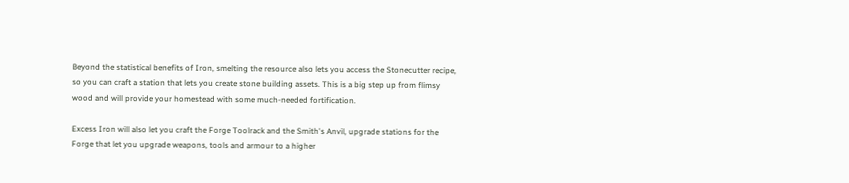Beyond the statistical benefits of Iron, smelting the resource also lets you access the Stonecutter recipe, so you can craft a station that lets you create stone building assets. This is a big step up from flimsy wood and will provide your homestead with some much-needed fortification.

Excess Iron will also let you craft the Forge Toolrack and the Smith's Anvil, upgrade stations for the Forge that let you upgrade weapons, tools and armour to a higher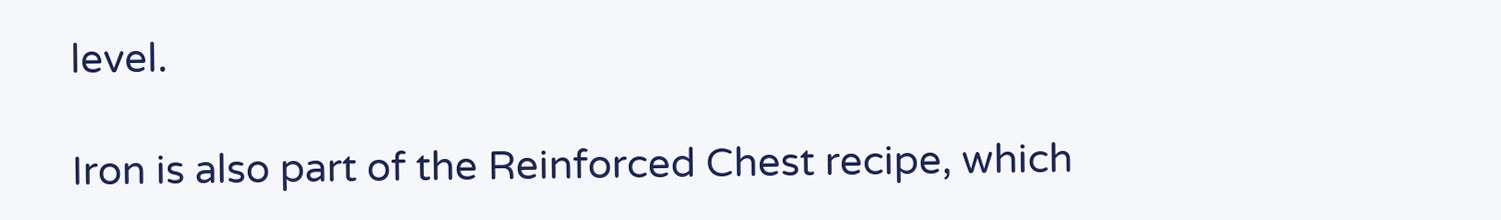level.

Iron is also part of the Reinforced Chest recipe, which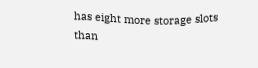has eight more storage slots than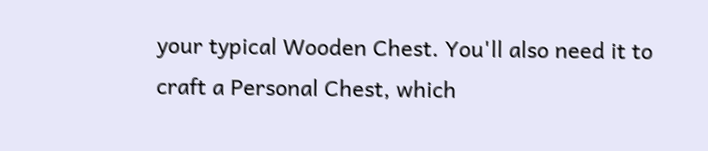your typical Wooden Chest. You'll also need it to craft a Personal Chest, which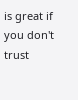is great if you don't trust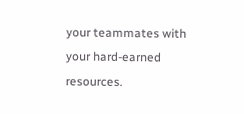your teammates with your hard-earned resources.